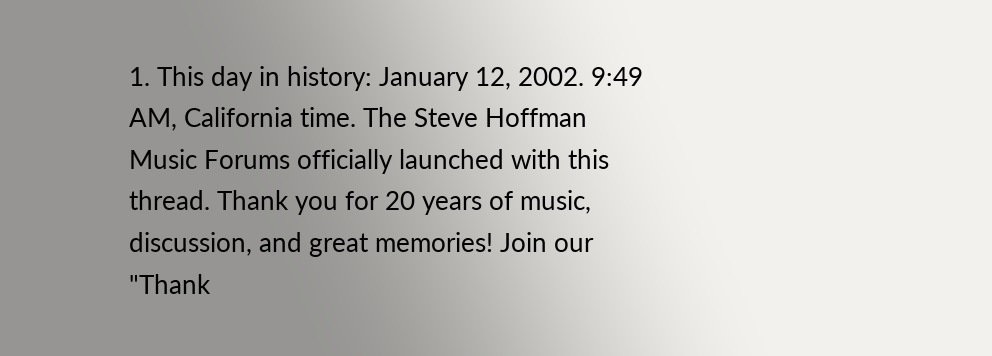1. This day in history: January 12, 2002. 9:49 AM, California time. The Steve Hoffman Music Forums officially launched with this thread. Thank you for 20 years of music, discussion, and great memories! Join our "Thank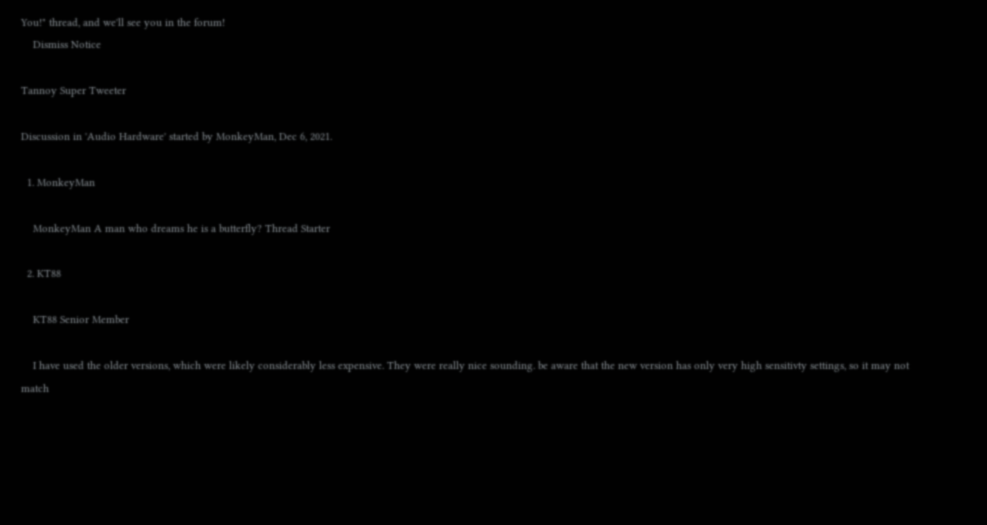You!" thread, and we'll see you in the forum!
    Dismiss Notice

Tannoy Super Tweeter

Discussion in 'Audio Hardware' started by MonkeyMan, Dec 6, 2021.

  1. MonkeyMan

    MonkeyMan A man who dreams he is a butterfly? Thread Starter

  2. KT88

    KT88 Senior Member

    I have used the older versions, which were likely considerably less expensive. They were really nice sounding. be aware that the new version has only very high sensitivty settings, so it may not match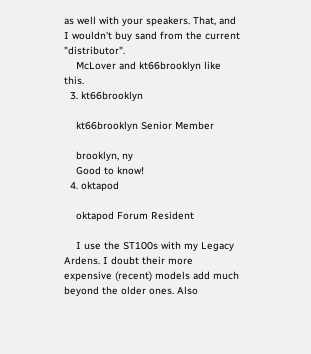as well with your speakers. That, and I wouldn't buy sand from the current "distributor".
    McLover and kt66brooklyn like this.
  3. kt66brooklyn

    kt66brooklyn Senior Member

    brooklyn, ny
    Good to know!
  4. oktapod

    oktapod Forum Resident

    I use the ST100s with my Legacy Ardens. I doubt their more expensive (recent) models add much beyond the older ones. Also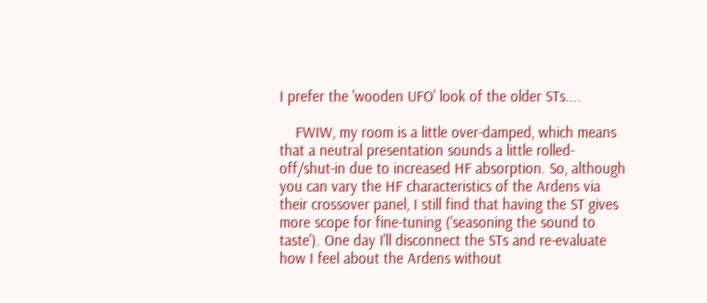I prefer the 'wooden UFO' look of the older STs....

    FWIW, my room is a little over-damped, which means that a neutral presentation sounds a little rolled-off/shut-in due to increased HF absorption. So, although you can vary the HF characteristics of the Ardens via their crossover panel, I still find that having the ST gives more scope for fine-tuning ('seasoning the sound to taste'). One day I'll disconnect the STs and re-evaluate how I feel about the Ardens without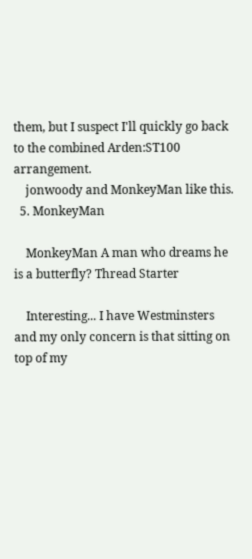them, but I suspect I'll quickly go back to the combined Arden:ST100 arrangement.
    jonwoody and MonkeyMan like this.
  5. MonkeyMan

    MonkeyMan A man who dreams he is a butterfly? Thread Starter

    Interesting... I have Westminsters and my only concern is that sitting on top of my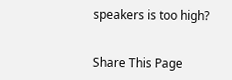speakers is too high?


Share This Page